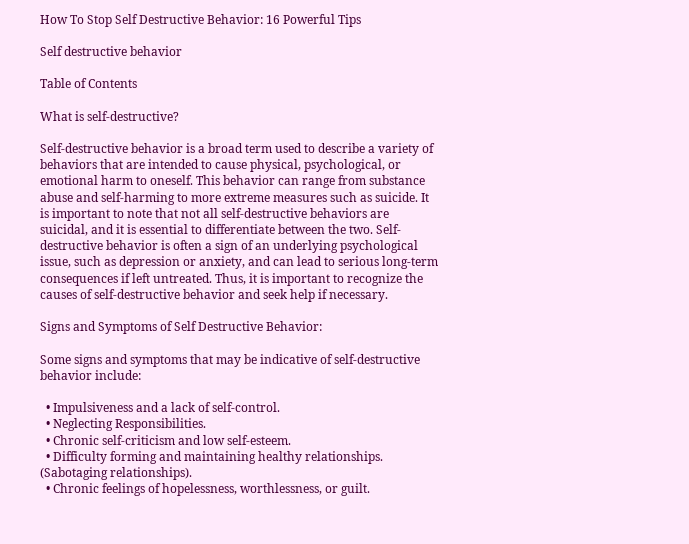How To Stop Self Destructive Behavior: 16 Powerful Tips

Self destructive behavior

Table of Contents

What is self-destructive?

Self-destructive behavior is a broad term used to describe a variety of behaviors that are intended to cause physical, psychological, or emotional harm to oneself. This behavior can range from substance abuse and self-harming to more extreme measures such as suicide. It is important to note that not all self-destructive behaviors are suicidal, and it is essential to differentiate between the two. Self-destructive behavior is often a sign of an underlying psychological issue, such as depression or anxiety, and can lead to serious long-term consequences if left untreated. Thus, it is important to recognize the causes of self-destructive behavior and seek help if necessary.

Signs and Symptoms of Self Destructive Behavior:

Some signs and symptoms that may be indicative of self-destructive behavior include:

  • Impulsiveness and a lack of self-control.
  • Neglecting Responsibilities.
  • Chronic self-criticism and low self-esteem.
  • Difficulty forming and maintaining healthy relationships. (Sabotaging relationships).
  • Chronic feelings of hopelessness, worthlessness, or guilt.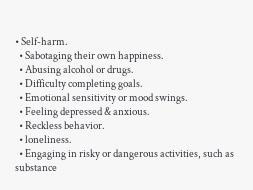• Self-harm.
  • Sabotaging their own happiness.
  • Abusing alcohol or drugs.
  • Difficulty completing goals.
  • Emotional sensitivity or mood swings.
  • Feeling depressed & anxious.
  • Reckless behavior.
  • loneliness.
  • Engaging in risky or dangerous activities, such as substance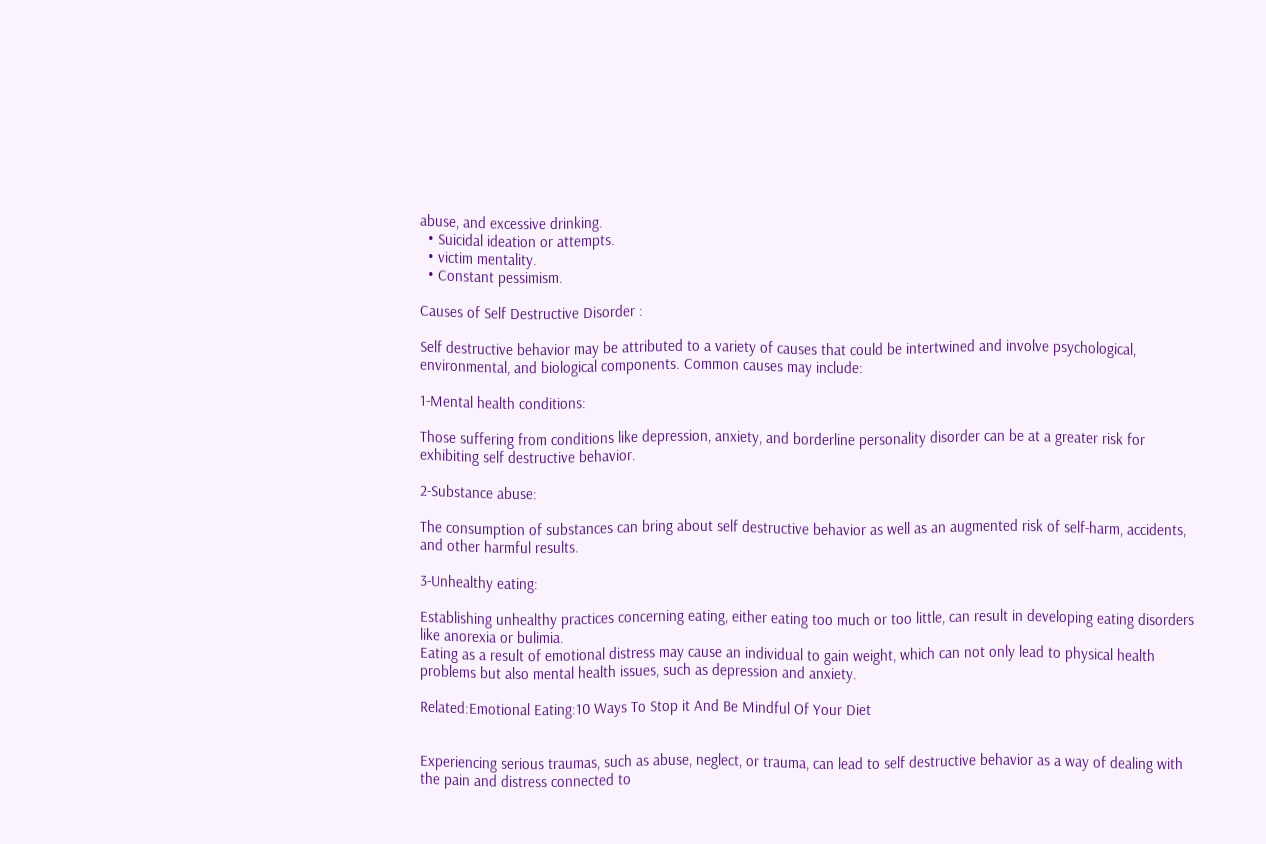abuse, and excessive drinking.
  • Suicidal ideation or attempts.
  • victim mentality.
  • Constant pessimism.

Causes of Self Destructive Disorder :

Self destructive behavior may be attributed to a variety of causes that could be intertwined and involve psychological, environmental, and biological components. Common causes may include:

1-Mental health conditions:

Those suffering from conditions like depression, anxiety, and borderline personality disorder can be at a greater risk for exhibiting self destructive behavior.

2-Substance abuse:

The consumption of substances can bring about self destructive behavior as well as an augmented risk of self-harm, accidents, and other harmful results.

3-Unhealthy eating:

Establishing unhealthy practices concerning eating, either eating too much or too little, can result in developing eating disorders like anorexia or bulimia.
Eating as a result of emotional distress may cause an individual to gain weight, which can not only lead to physical health problems but also mental health issues, such as depression and anxiety.

Related:Emotional Eating:10 Ways To Stop it And Be Mindful Of Your Diet


Experiencing serious traumas, such as abuse, neglect, or trauma, can lead to self destructive behavior as a way of dealing with the pain and distress connected to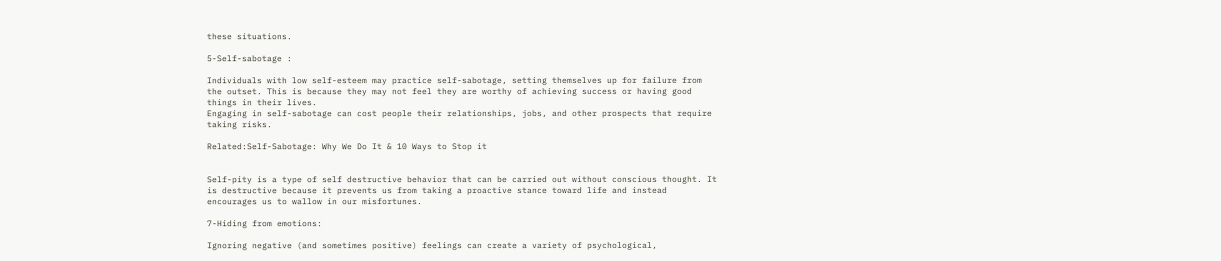these situations.

5-Self-sabotage :

Individuals with low self-esteem may practice self-sabotage, setting themselves up for failure from the outset. This is because they may not feel they are worthy of achieving success or having good things in their lives.
Engaging in self-sabotage can cost people their relationships, jobs, and other prospects that require taking risks.

Related:Self-Sabotage: Why We Do It & 10 Ways to Stop it


Self-pity is a type of self destructive behavior that can be carried out without conscious thought. It is destructive because it prevents us from taking a proactive stance toward life and instead encourages us to wallow in our misfortunes.

7-Hiding from emotions:

Ignoring negative (and sometimes positive) feelings can create a variety of psychological,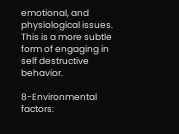emotional, and physiological issues. This is a more subtle form of engaging in self destructive behavior.

8-Environmental factors: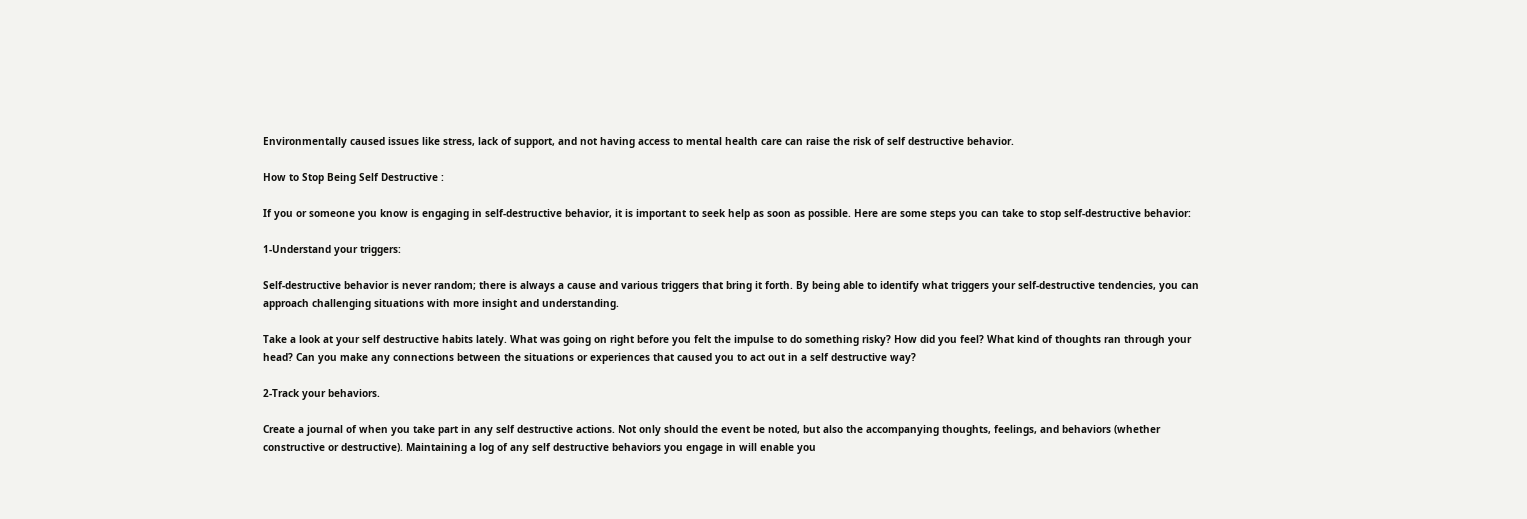Environmentally caused issues like stress, lack of support, and not having access to mental health care can raise the risk of self destructive behavior.

How to Stop Being Self Destructive :

If you or someone you know is engaging in self-destructive behavior, it is important to seek help as soon as possible. Here are some steps you can take to stop self-destructive behavior:

1-Understand your triggers:

Self-destructive behavior is never random; there is always a cause and various triggers that bring it forth. By being able to identify what triggers your self-destructive tendencies, you can approach challenging situations with more insight and understanding.

Take a look at your self destructive habits lately. What was going on right before you felt the impulse to do something risky? How did you feel? What kind of thoughts ran through your head? Can you make any connections between the situations or experiences that caused you to act out in a self destructive way?

2-Track your behaviors.

Create a journal of when you take part in any self destructive actions. Not only should the event be noted, but also the accompanying thoughts, feelings, and behaviors (whether constructive or destructive). Maintaining a log of any self destructive behaviors you engage in will enable you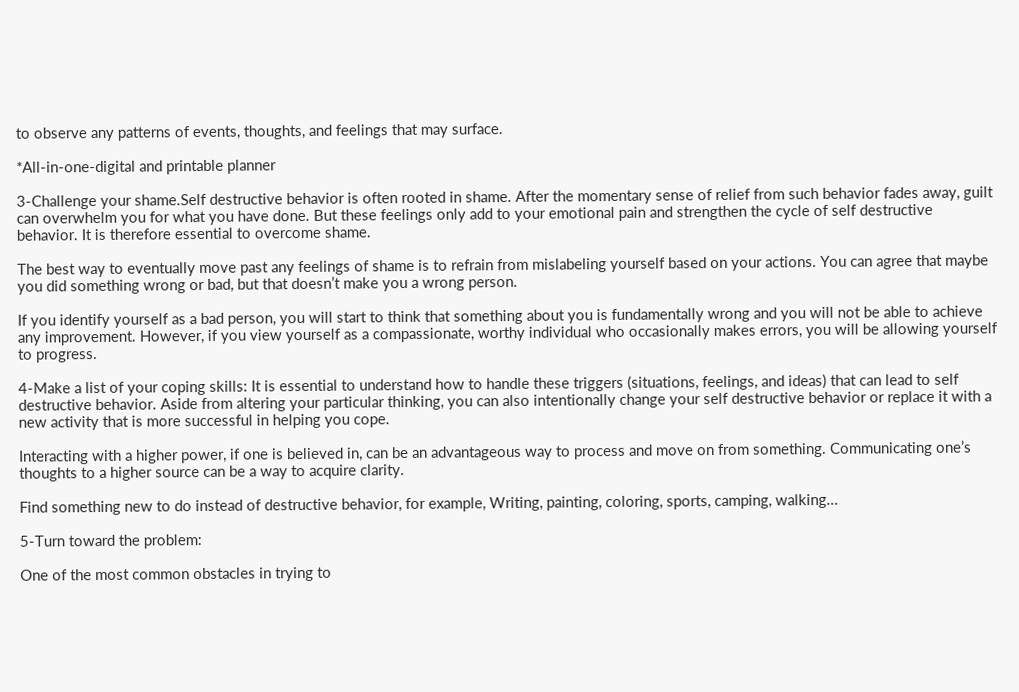to observe any patterns of events, thoughts, and feelings that may surface.

*All-in-one-digital and printable planner

3-Challenge your shame.Self destructive behavior is often rooted in shame. After the momentary sense of relief from such behavior fades away, guilt can overwhelm you for what you have done. But these feelings only add to your emotional pain and strengthen the cycle of self destructive behavior. It is therefore essential to overcome shame.

The best way to eventually move past any feelings of shame is to refrain from mislabeling yourself based on your actions. You can agree that maybe you did something wrong or bad, but that doesn’t make you a wrong person.

If you identify yourself as a bad person, you will start to think that something about you is fundamentally wrong and you will not be able to achieve any improvement. However, if you view yourself as a compassionate, worthy individual who occasionally makes errors, you will be allowing yourself to progress.

4-Make a list of your coping skills: It is essential to understand how to handle these triggers (situations, feelings, and ideas) that can lead to self destructive behavior. Aside from altering your particular thinking, you can also intentionally change your self destructive behavior or replace it with a new activity that is more successful in helping you cope.

Interacting with a higher power, if one is believed in, can be an advantageous way to process and move on from something. Communicating one’s thoughts to a higher source can be a way to acquire clarity.

Find something new to do instead of destructive behavior, for example, Writing, painting, coloring, sports, camping, walking…

5-Turn toward the problem:

One of the most common obstacles in trying to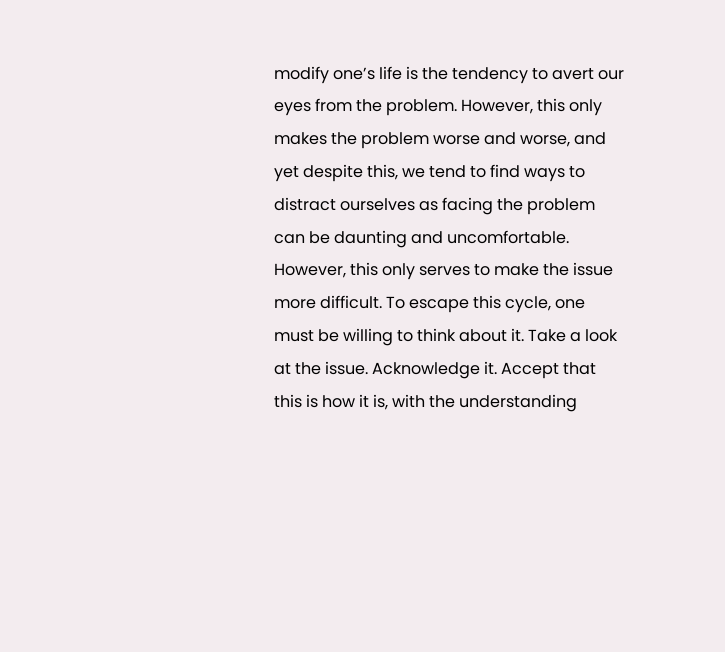modify one’s life is the tendency to avert our eyes from the problem. However, this only makes the problem worse and worse, and yet despite this, we tend to find ways to distract ourselves as facing the problem can be daunting and uncomfortable. However, this only serves to make the issue more difficult. To escape this cycle, one must be willing to think about it. Take a look at the issue. Acknowledge it. Accept that this is how it is, with the understanding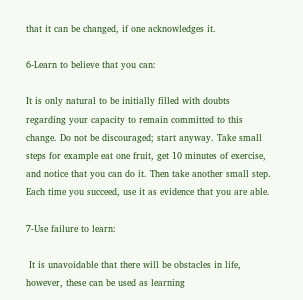that it can be changed, if one acknowledges it.

6-Learn to believe that you can:

It is only natural to be initially filled with doubts regarding your capacity to remain committed to this change. Do not be discouraged; start anyway. Take small steps for example eat one fruit, get 10 minutes of exercise, and notice that you can do it. Then take another small step. Each time you succeed, use it as evidence that you are able.

7-Use failure to learn:

 It is unavoidable that there will be obstacles in life, however, these can be used as learning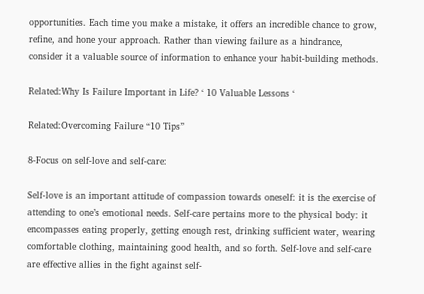opportunities. Each time you make a mistake, it offers an incredible chance to grow, refine, and hone your approach. Rather than viewing failure as a hindrance, consider it a valuable source of information to enhance your habit-building methods.

Related:Why Is Failure Important in Life? ‘ 10 Valuable Lessons ‘

Related:Overcoming Failure “10 Tips”

8-Focus on self-love and self-care:

Self-love is an important attitude of compassion towards oneself: it is the exercise of attending to one’s emotional needs. Self-care pertains more to the physical body: it encompasses eating properly, getting enough rest, drinking sufficient water, wearing comfortable clothing, maintaining good health, and so forth. Self-love and self-care are effective allies in the fight against self-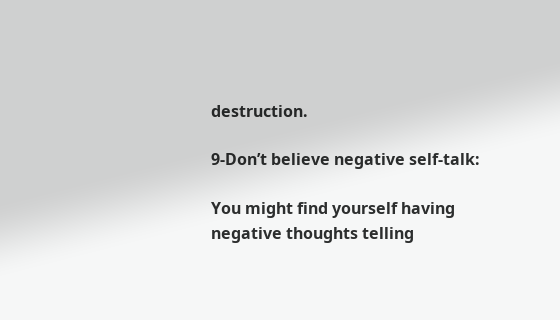destruction.

9-Don’t believe negative self-talk:

You might find yourself having negative thoughts telling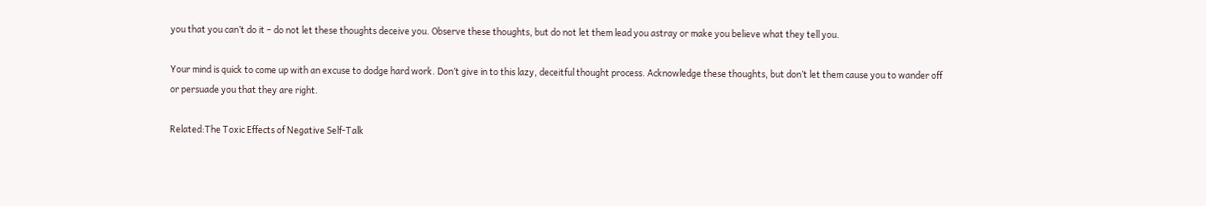you that you can’t do it – do not let these thoughts deceive you. Observe these thoughts, but do not let them lead you astray or make you believe what they tell you.

Your mind is quick to come up with an excuse to dodge hard work. Don’t give in to this lazy, deceitful thought process. Acknowledge these thoughts, but don’t let them cause you to wander off or persuade you that they are right.

Related:The Toxic Effects of Negative Self-Talk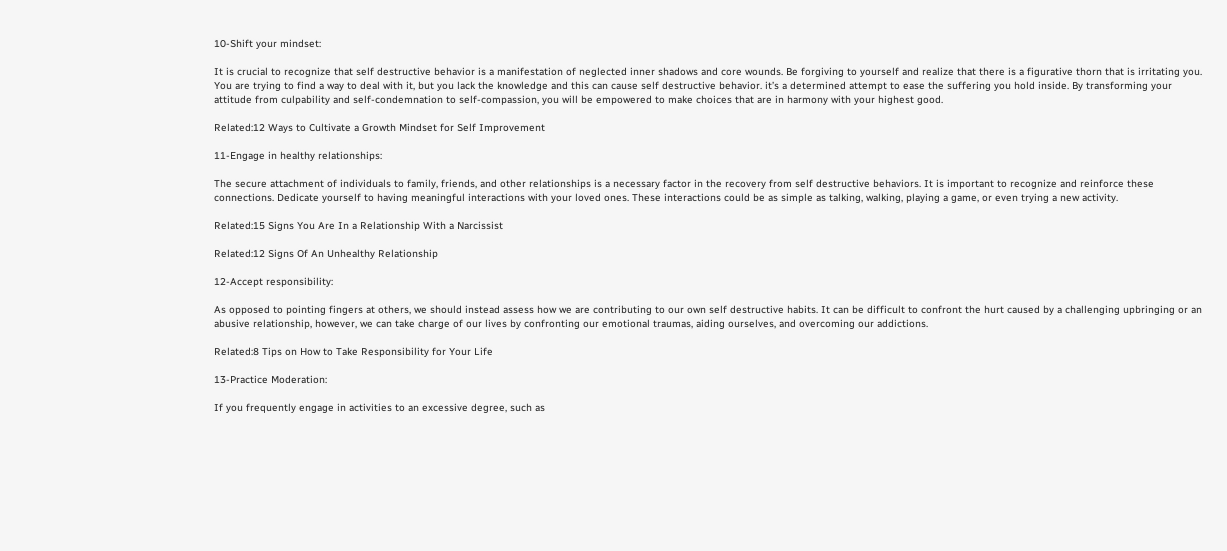10-Shift your mindset:

It is crucial to recognize that self destructive behavior is a manifestation of neglected inner shadows and core wounds. Be forgiving to yourself and realize that there is a figurative thorn that is irritating you. You are trying to find a way to deal with it, but you lack the knowledge and this can cause self destructive behavior. it’s a determined attempt to ease the suffering you hold inside. By transforming your attitude from culpability and self-condemnation to self-compassion, you will be empowered to make choices that are in harmony with your highest good.

Related:12 Ways to Cultivate a Growth Mindset for Self Improvement

11-Engage in healthy relationships:

The secure attachment of individuals to family, friends, and other relationships is a necessary factor in the recovery from self destructive behaviors. It is important to recognize and reinforce these connections. Dedicate yourself to having meaningful interactions with your loved ones. These interactions could be as simple as talking, walking, playing a game, or even trying a new activity.

Related:15 Signs You Are In a Relationship With a Narcissist

Related:12 Signs Of An Unhealthy Relationship

12-Accept responsibility:

As opposed to pointing fingers at others, we should instead assess how we are contributing to our own self destructive habits. It can be difficult to confront the hurt caused by a challenging upbringing or an abusive relationship, however, we can take charge of our lives by confronting our emotional traumas, aiding ourselves, and overcoming our addictions.

Related:8 Tips on How to Take Responsibility for Your Life

13-Practice Moderation:

If you frequently engage in activities to an excessive degree, such as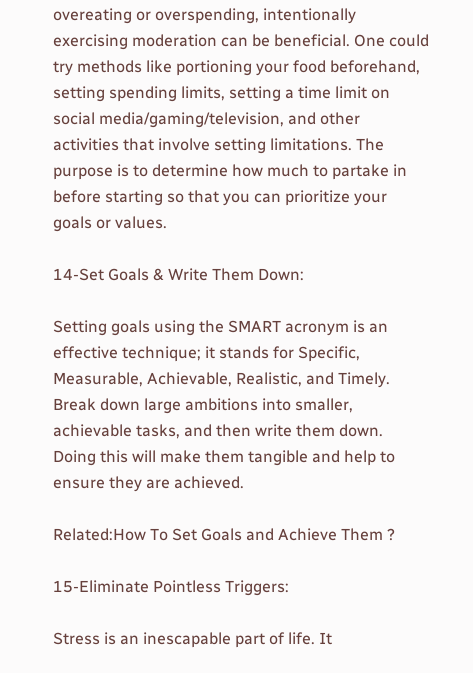overeating or overspending, intentionally exercising moderation can be beneficial. One could try methods like portioning your food beforehand, setting spending limits, setting a time limit on social media/gaming/television, and other activities that involve setting limitations. The purpose is to determine how much to partake in before starting so that you can prioritize your goals or values.

14-Set Goals & Write Them Down:

Setting goals using the SMART acronym is an effective technique; it stands for Specific, Measurable, Achievable, Realistic, and Timely. Break down large ambitions into smaller, achievable tasks, and then write them down. Doing this will make them tangible and help to ensure they are achieved.

Related:How To Set Goals and Achieve Them ?

15-Eliminate Pointless Triggers:

Stress is an inescapable part of life. It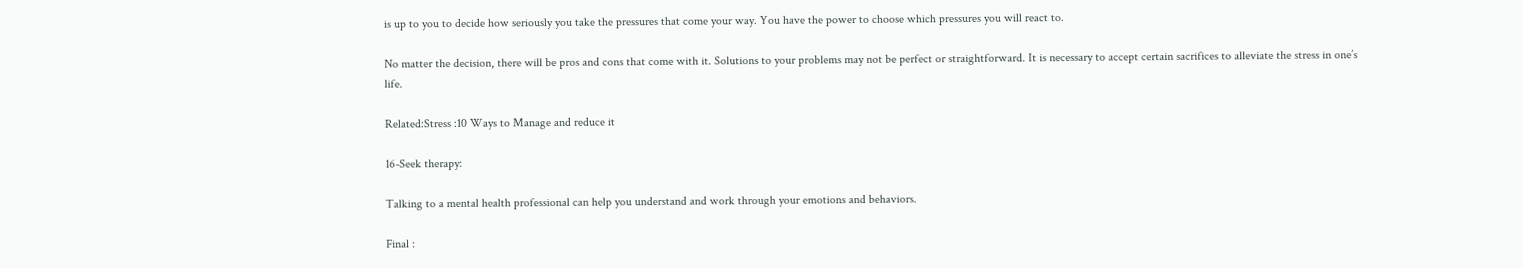is up to you to decide how seriously you take the pressures that come your way. You have the power to choose which pressures you will react to.

No matter the decision, there will be pros and cons that come with it. Solutions to your problems may not be perfect or straightforward. It is necessary to accept certain sacrifices to alleviate the stress in one’s life.

Related:Stress :10 Ways to Manage and reduce it

16-Seek therapy:

Talking to a mental health professional can help you understand and work through your emotions and behaviors.

Final :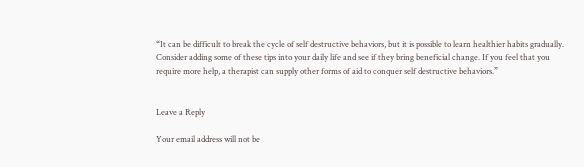“It can be difficult to break the cycle of self destructive behaviors, but it is possible to learn healthier habits gradually. Consider adding some of these tips into your daily life and see if they bring beneficial change. If you feel that you require more help, a therapist can supply other forms of aid to conquer self destructive behaviors.”


Leave a Reply

Your email address will not be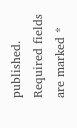published. Required fields are marked *